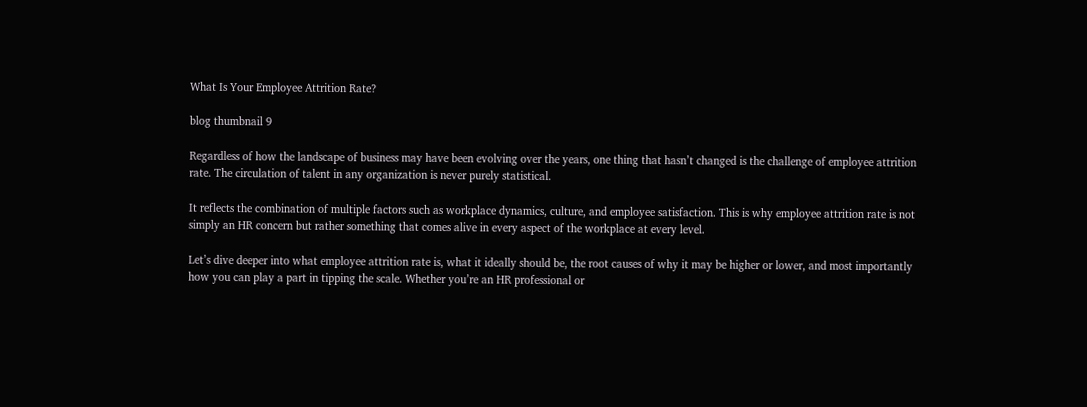What Is Your Employee Attrition Rate?

blog thumbnail 9

Regardless of how the landscape of business may have been evolving over the years, one thing that hasn’t changed is the challenge of employee attrition rate. The circulation of talent in any organization is never purely statistical.

It reflects the combination of multiple factors such as workplace dynamics, culture, and employee satisfaction. This is why employee attrition rate is not simply an HR concern but rather something that comes alive in every aspect of the workplace at every level.

Let’s dive deeper into what employee attrition rate is, what it ideally should be, the root causes of why it may be higher or lower, and most importantly how you can play a part in tipping the scale. Whether you’re an HR professional or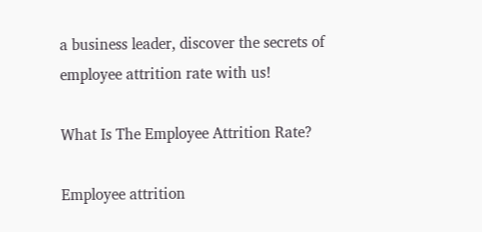a business leader, discover the secrets of employee attrition rate with us!

What Is The Employee Attrition Rate?

Employee attrition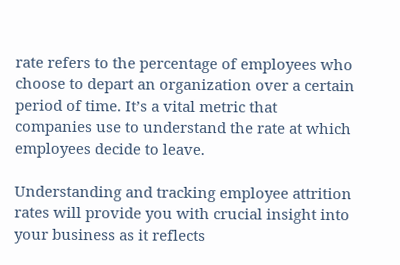rate refers to the percentage of employees who choose to depart an organization over a certain period of time. It’s a vital metric that companies use to understand the rate at which employees decide to leave.

Understanding and tracking employee attrition rates will provide you with crucial insight into your business as it reflects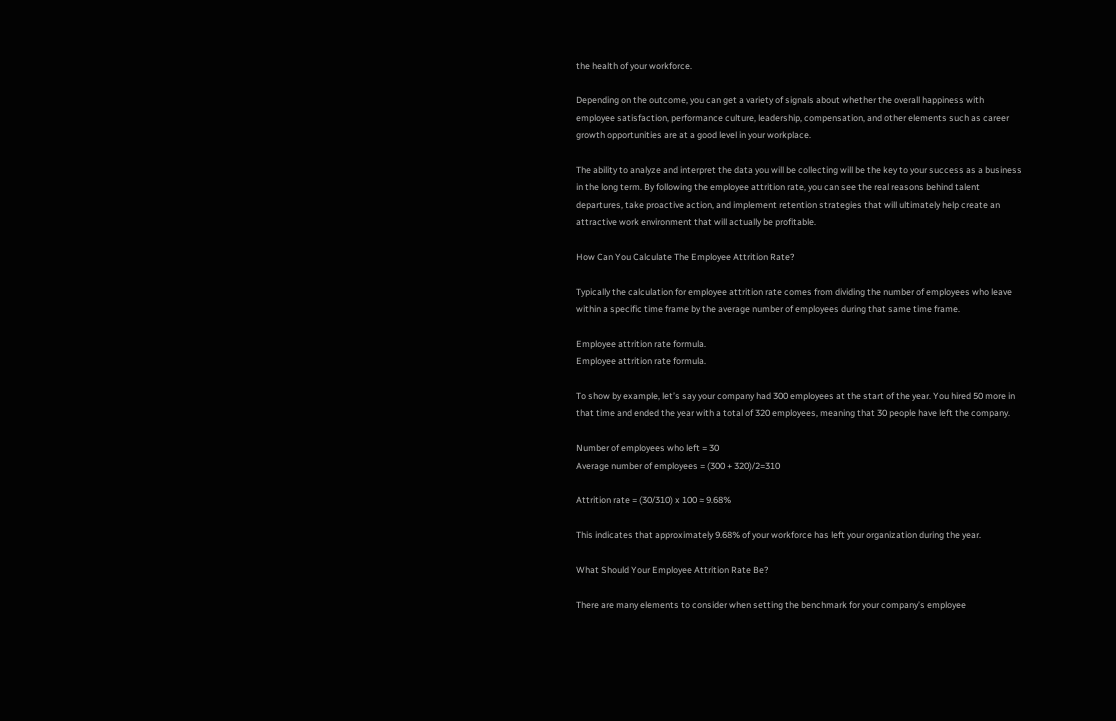the health of your workforce.

Depending on the outcome, you can get a variety of signals about whether the overall happiness with employee satisfaction, performance culture, leadership, compensation, and other elements such as career growth opportunities are at a good level in your workplace.

The ability to analyze and interpret the data you will be collecting will be the key to your success as a business in the long term. By following the employee attrition rate, you can see the real reasons behind talent departures, take proactive action, and implement retention strategies that will ultimately help create an attractive work environment that will actually be profitable.

How Can You Calculate The Employee Attrition Rate?

Typically the calculation for employee attrition rate comes from dividing the number of employees who leave within a specific time frame by the average number of employees during that same time frame.

Employee attrition rate formula.
Employee attrition rate formula.

To show by example, let’s say your company had 300 employees at the start of the year. You hired 50 more in that time and ended the year with a total of 320 employees, meaning that 30 people have left the company.

Number of employees who left = 30
Average number of employees = (300 + 320)/2=310

Attrition rate = (30/310) x 100 ≈ 9.68%

This indicates that approximately 9.68% of your workforce has left your organization during the year.

What Should Your Employee Attrition Rate Be?

There are many elements to consider when setting the benchmark for your company’s employee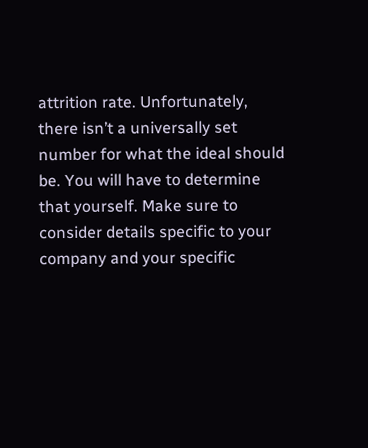attrition rate. Unfortunately, there isn’t a universally set number for what the ideal should be. You will have to determine that yourself. Make sure to consider details specific to your company and your specific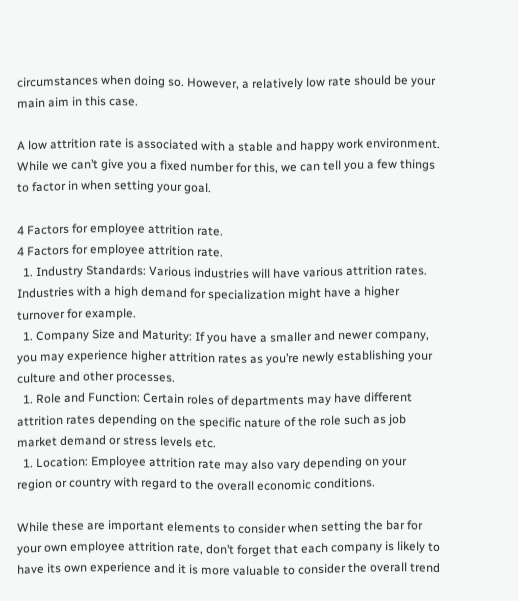circumstances when doing so. However, a relatively low rate should be your main aim in this case.

A low attrition rate is associated with a stable and happy work environment. While we can’t give you a fixed number for this, we can tell you a few things to factor in when setting your goal.

4 Factors for employee attrition rate.
4 Factors for employee attrition rate.
  1. Industry Standards: Various industries will have various attrition rates. Industries with a high demand for specialization might have a higher turnover for example.
  1. Company Size and Maturity: If you have a smaller and newer company, you may experience higher attrition rates as you’re newly establishing your culture and other processes.
  1. Role and Function: Certain roles of departments may have different attrition rates depending on the specific nature of the role such as job market demand or stress levels etc.
  1. Location: Employee attrition rate may also vary depending on your region or country with regard to the overall economic conditions.

While these are important elements to consider when setting the bar for your own employee attrition rate, don’t forget that each company is likely to have its own experience and it is more valuable to consider the overall trend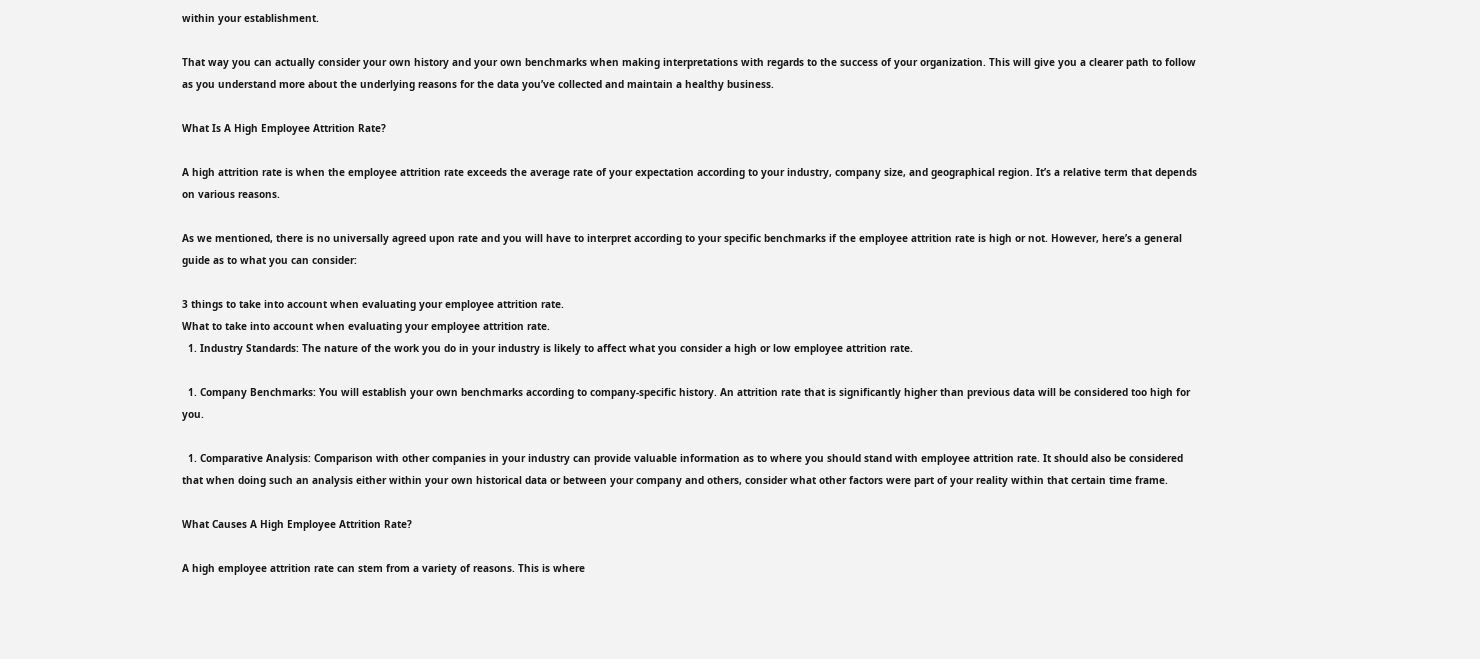within your establishment.

That way you can actually consider your own history and your own benchmarks when making interpretations with regards to the success of your organization. This will give you a clearer path to follow as you understand more about the underlying reasons for the data you’ve collected and maintain a healthy business.

What Is A High Employee Attrition Rate?

A high attrition rate is when the employee attrition rate exceeds the average rate of your expectation according to your industry, company size, and geographical region. It’s a relative term that depends on various reasons.

As we mentioned, there is no universally agreed upon rate and you will have to interpret according to your specific benchmarks if the employee attrition rate is high or not. However, here’s a general guide as to what you can consider:

3 things to take into account when evaluating your employee attrition rate.
What to take into account when evaluating your employee attrition rate.
  1. Industry Standards: The nature of the work you do in your industry is likely to affect what you consider a high or low employee attrition rate.

  1. Company Benchmarks: You will establish your own benchmarks according to company-specific history. An attrition rate that is significantly higher than previous data will be considered too high for you.

  1. Comparative Analysis: Comparison with other companies in your industry can provide valuable information as to where you should stand with employee attrition rate. It should also be considered that when doing such an analysis either within your own historical data or between your company and others, consider what other factors were part of your reality within that certain time frame.

What Causes A High Employee Attrition Rate?

A high employee attrition rate can stem from a variety of reasons. This is where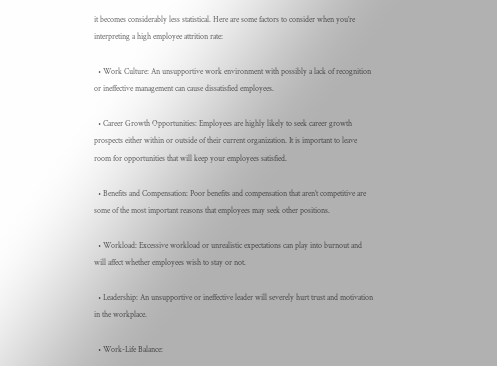it becomes considerably less statistical. Here are some factors to consider when you’re interpreting a high employee attrition rate:

  • Work Culture: An unsupportive work environment with possibly a lack of recognition or ineffective management can cause dissatisfied employees.

  • Career Growth Opportunities: Employees are highly likely to seek career growth prospects either within or outside of their current organization. It is important to leave room for opportunities that will keep your employees satisfied.

  • Benefits and Compensation: Poor benefits and compensation that aren’t competitive are some of the most important reasons that employees may seek other positions.

  • Workload: Excessive workload or unrealistic expectations can play into burnout and will affect whether employees wish to stay or not.

  • Leadership: An unsupportive or ineffective leader will severely hurt trust and motivation in the workplace.

  • Work-Life Balance: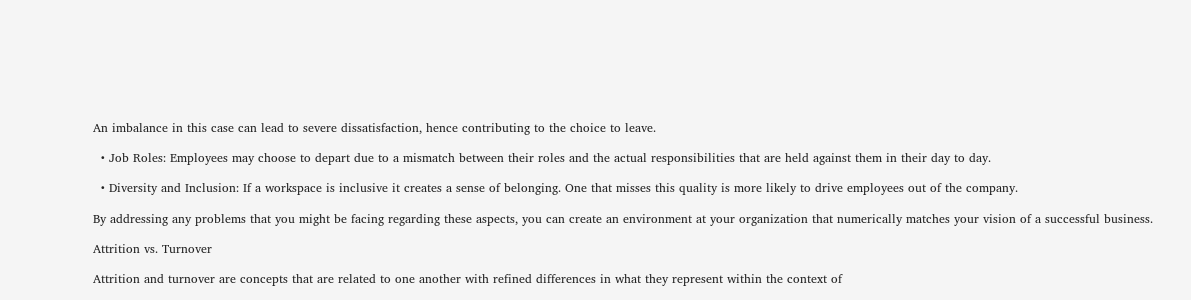An imbalance in this case can lead to severe dissatisfaction, hence contributing to the choice to leave.

  • Job Roles: Employees may choose to depart due to a mismatch between their roles and the actual responsibilities that are held against them in their day to day.

  • Diversity and Inclusion: If a workspace is inclusive it creates a sense of belonging. One that misses this quality is more likely to drive employees out of the company.

By addressing any problems that you might be facing regarding these aspects, you can create an environment at your organization that numerically matches your vision of a successful business.

Attrition vs. Turnover

Attrition and turnover are concepts that are related to one another with refined differences in what they represent within the context of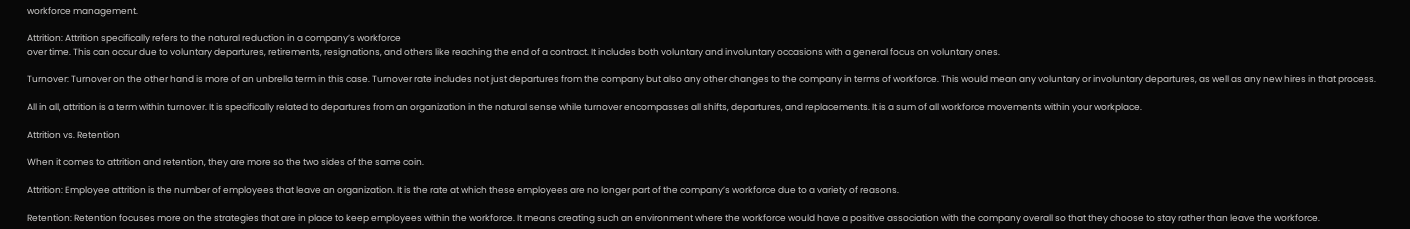workforce management.

Attrition: Attrition specifically refers to the natural reduction in a company’s workforce
over time. This can occur due to voluntary departures, retirements, resignations, and others like reaching the end of a contract. It includes both voluntary and involuntary occasions with a general focus on voluntary ones.

Turnover: Turnover on the other hand is more of an unbrella term in this case. Turnover rate includes not just departures from the company but also any other changes to the company in terms of workforce. This would mean any voluntary or involuntary departures, as well as any new hires in that process.

All in all, attrition is a term within turnover. It is specifically related to departures from an organization in the natural sense while turnover encompasses all shifts, departures, and replacements. It is a sum of all workforce movements within your workplace.

Attrition vs. Retention

When it comes to attrition and retention, they are more so the two sides of the same coin.

Attrition: Employee attrition is the number of employees that leave an organization. It is the rate at which these employees are no longer part of the company’s workforce due to a variety of reasons.

Retention: Retention focuses more on the strategies that are in place to keep employees within the workforce. It means creating such an environment where the workforce would have a positive association with the company overall so that they choose to stay rather than leave the workforce.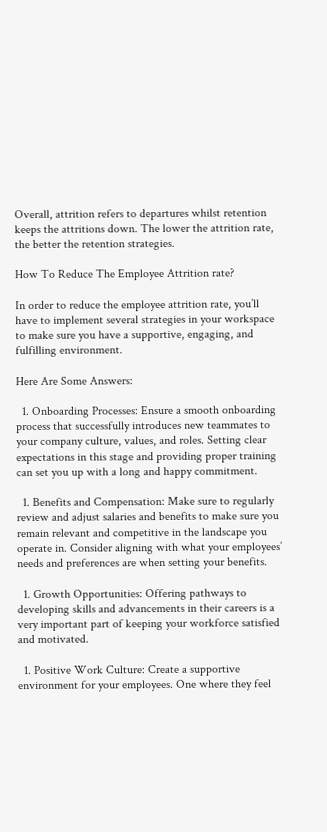Overall, attrition refers to departures whilst retention keeps the attritions down. The lower the attrition rate, the better the retention strategies.

How To Reduce The Employee Attrition rate?

In order to reduce the employee attrition rate, you’ll have to implement several strategies in your workspace to make sure you have a supportive, engaging, and fulfilling environment.

Here Are Some Answers:

  1. Onboarding Processes: Ensure a smooth onboarding process that successfully introduces new teammates to your company culture, values, and roles. Setting clear expectations in this stage and providing proper training can set you up with a long and happy commitment.

  1. Benefits and Compensation: Make sure to regularly review and adjust salaries and benefits to make sure you remain relevant and competitive in the landscape you operate in. Consider aligning with what your employees’ needs and preferences are when setting your benefits.

  1. Growth Opportunities: Offering pathways to developing skills and advancements in their careers is a very important part of keeping your workforce satisfied and motivated.

  1. Positive Work Culture: Create a supportive environment for your employees. One where they feel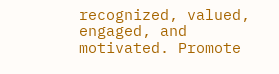recognized, valued, engaged, and motivated. Promote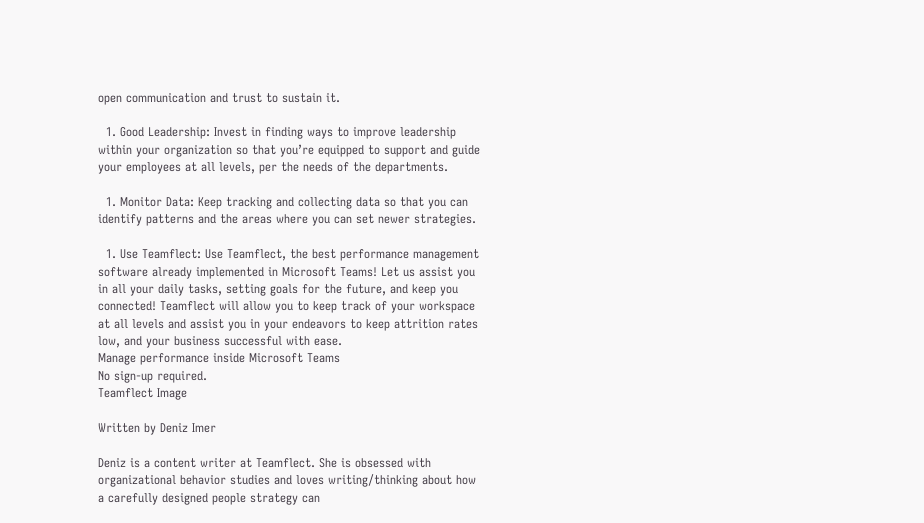open communication and trust to sustain it.

  1. Good Leadership: Invest in finding ways to improve leadership within your organization so that you’re equipped to support and guide your employees at all levels, per the needs of the departments.

  1. Monitor Data: Keep tracking and collecting data so that you can identify patterns and the areas where you can set newer strategies.

  1. Use Teamflect: Use Teamflect, the best performance management software already implemented in Microsoft Teams! Let us assist you in all your daily tasks, setting goals for the future, and keep you connected! Teamflect will allow you to keep track of your workspace at all levels and assist you in your endeavors to keep attrition rates low, and your business successful with ease.
Manage performance inside Microsoft Teams
No sign-up required.
Teamflect Image

Written by Deniz Imer

Deniz is a content writer at Teamflect. She is obsessed with organizational behavior studies and loves writing/thinking about how a carefully designed people strategy can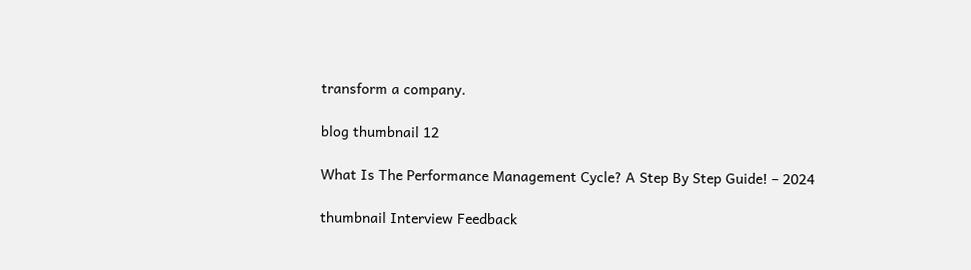transform a company.

blog thumbnail 12

What Is The Performance Management Cycle? A Step By Step Guide! – 2024

thumbnail Interview Feedback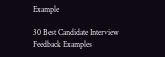Example

30 Best Candidate Interview Feedback Examples